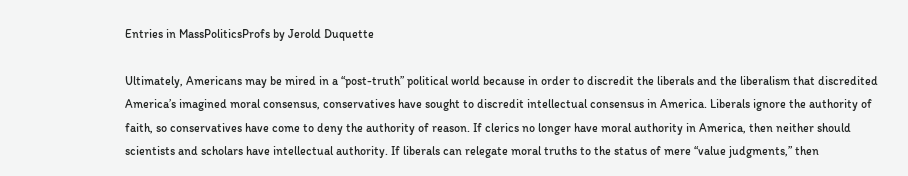Entries in MassPoliticsProfs by Jerold Duquette

Ultimately, Americans may be mired in a “post-truth” political world because in order to discredit the liberals and the liberalism that discredited America’s imagined moral consensus, conservatives have sought to discredit intellectual consensus in America. Liberals ignore the authority of faith, so conservatives have come to deny the authority of reason. If clerics no longer have moral authority in America, then neither should scientists and scholars have intellectual authority. If liberals can relegate moral truths to the status of mere “value judgments,” then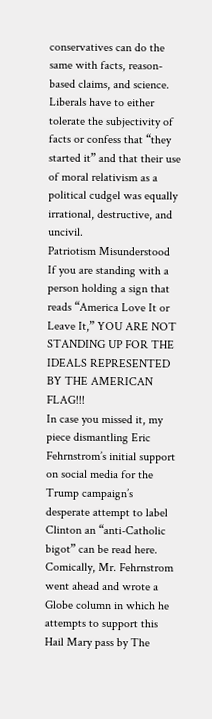conservatives can do the same with facts, reason-based claims, and science. Liberals have to either tolerate the subjectivity of facts or confess that “they started it” and that their use of moral relativism as a political cudgel was equally irrational, destructive, and uncivil.
Patriotism Misunderstood If you are standing with a person holding a sign that reads “America Love It or Leave It,” YOU ARE NOT STANDING UP FOR THE IDEALS REPRESENTED BY THE AMERICAN FLAG!!!
In case you missed it, my piece dismantling Eric Fehrnstrom’s initial support on social media for the Trump campaign’s desperate attempt to label Clinton an “anti-Catholic bigot” can be read here. Comically, Mr. Fehrnstrom went ahead and wrote a Globe column in which he attempts to support this Hail Mary pass by The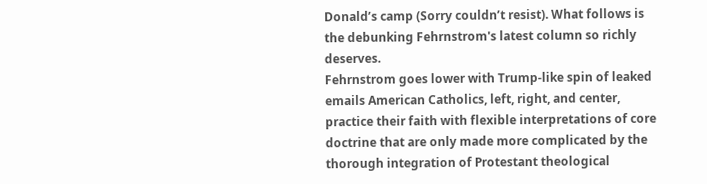Donald’s camp (Sorry couldn’t resist). What follows is the debunking Fehrnstrom's latest column so richly deserves.
Fehrnstrom goes lower with Trump-like spin of leaked emails American Catholics, left, right, and center, practice their faith with flexible interpretations of core doctrine that are only made more complicated by the thorough integration of Protestant theological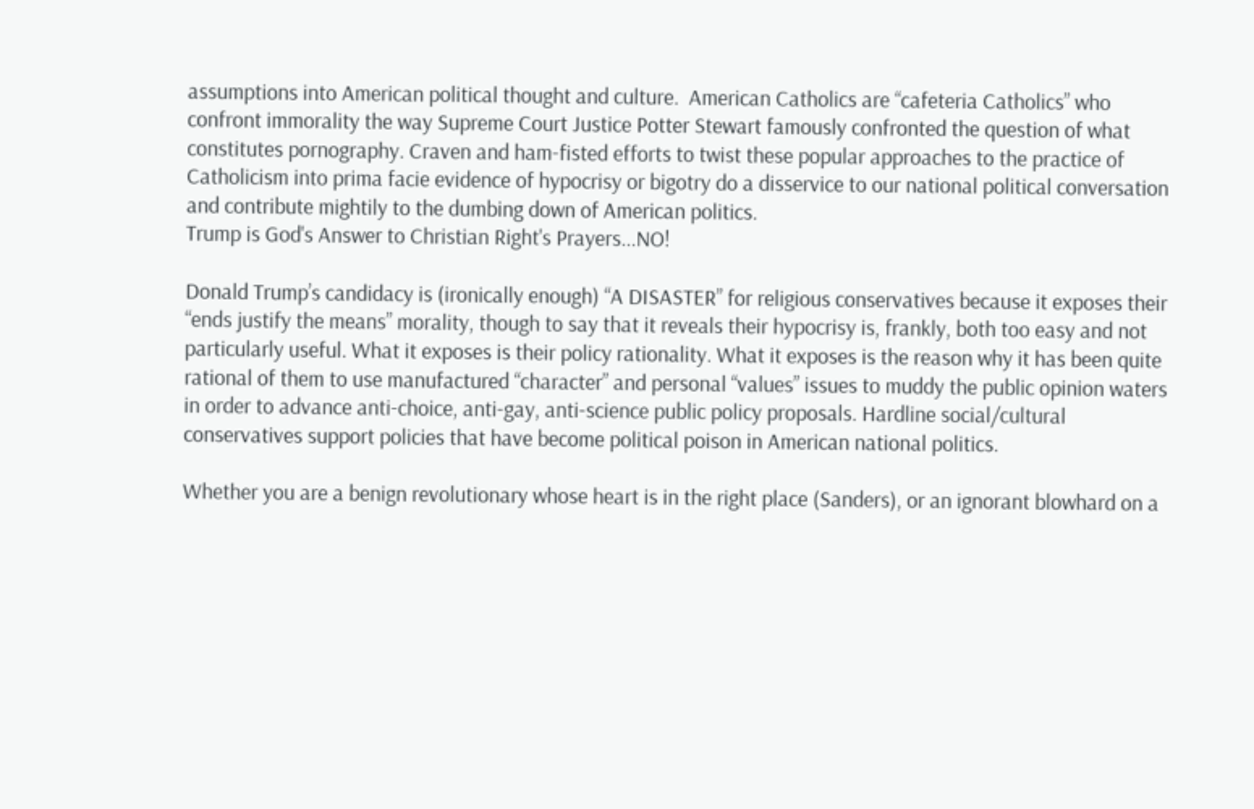assumptions into American political thought and culture.  American Catholics are “cafeteria Catholics” who confront immorality the way Supreme Court Justice Potter Stewart famously confronted the question of what constitutes pornography. Craven and ham-fisted efforts to twist these popular approaches to the practice of Catholicism into prima facie evidence of hypocrisy or bigotry do a disservice to our national political conversation and contribute mightily to the dumbing down of American politics.
Trump is God's Answer to Christian Right's Prayers...NO!

Donald Trump’s candidacy is (ironically enough) “A DISASTER” for religious conservatives because it exposes their “ends justify the means” morality, though to say that it reveals their hypocrisy is, frankly, both too easy and not particularly useful. What it exposes is their policy rationality. What it exposes is the reason why it has been quite rational of them to use manufactured “character” and personal “values” issues to muddy the public opinion waters in order to advance anti-choice, anti-gay, anti-science public policy proposals. Hardline social/cultural conservatives support policies that have become political poison in American national politics.

Whether you are a benign revolutionary whose heart is in the right place (Sanders), or an ignorant blowhard on a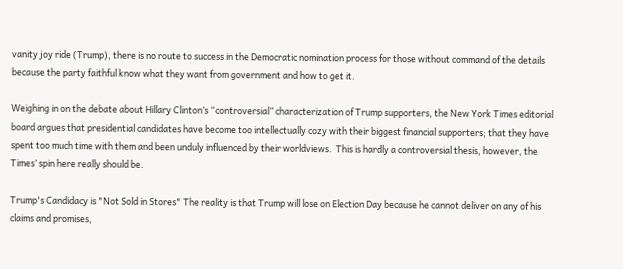vanity joy ride (Trump), there is no route to success in the Democratic nomination process for those without command of the details because the party faithful know what they want from government and how to get it.

Weighing in on the debate about Hillary Clinton’s “controversial” characterization of Trump supporters, the New York Times editorial board argues that presidential candidates have become too intellectually cozy with their biggest financial supporters; that they have spent too much time with them and been unduly influenced by their worldviews.  This is hardly a controversial thesis, however, the Times’ spin here really should be.

Trump's Candidacy is "Not Sold in Stores" The reality is that Trump will lose on Election Day because he cannot deliver on any of his claims and promises,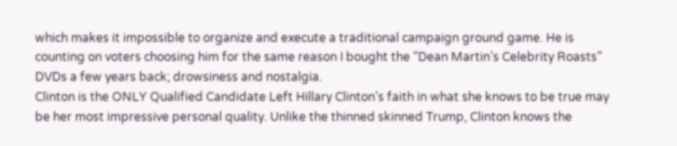which makes it impossible to organize and execute a traditional campaign ground game. He is counting on voters choosing him for the same reason I bought the “Dean Martin’s Celebrity Roasts” DVDs a few years back; drowsiness and nostalgia.
Clinton is the ONLY Qualified Candidate Left Hillary Clinton’s faith in what she knows to be true may be her most impressive personal quality. Unlike the thinned skinned Trump, Clinton knows the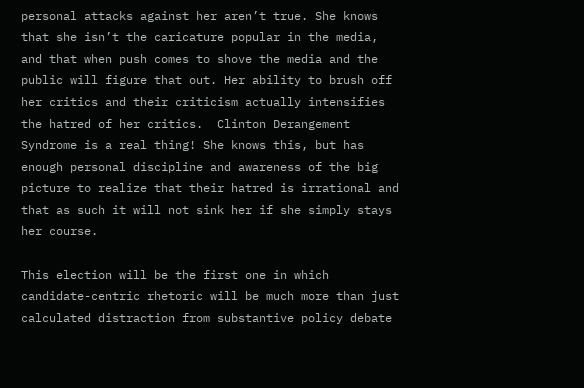personal attacks against her aren’t true. She knows that she isn’t the caricature popular in the media, and that when push comes to shove the media and the public will figure that out. Her ability to brush off her critics and their criticism actually intensifies the hatred of her critics.  Clinton Derangement Syndrome is a real thing! She knows this, but has enough personal discipline and awareness of the big picture to realize that their hatred is irrational and that as such it will not sink her if she simply stays her course.

This election will be the first one in which candidate-centric rhetoric will be much more than just calculated distraction from substantive policy debate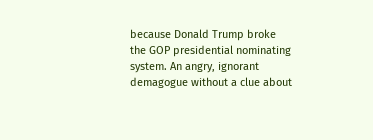because Donald Trump broke the GOP presidential nominating system. An angry, ignorant demagogue without a clue about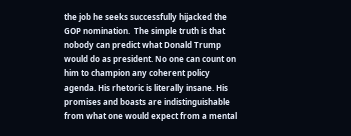the job he seeks successfully hijacked the GOP nomination.  The simple truth is that nobody can predict what Donald Trump would do as president. No one can count on him to champion any coherent policy agenda. His rhetoric is literally insane. His promises and boasts are indistinguishable from what one would expect from a mental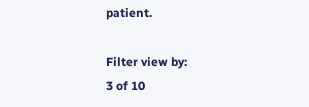patient.

Filter view by:
3 of 10